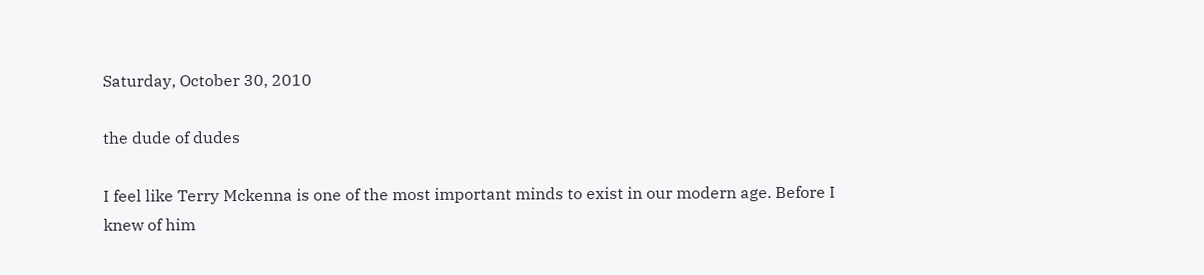Saturday, October 30, 2010

the dude of dudes

I feel like Terry Mckenna is one of the most important minds to exist in our modern age. Before I knew of him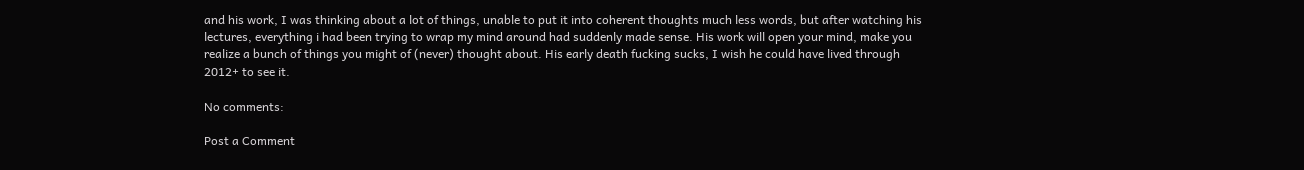and his work, I was thinking about a lot of things, unable to put it into coherent thoughts much less words, but after watching his lectures, everything i had been trying to wrap my mind around had suddenly made sense. His work will open your mind, make you realize a bunch of things you might of (never) thought about. His early death fucking sucks, I wish he could have lived through 2012+ to see it.

No comments:

Post a Comment